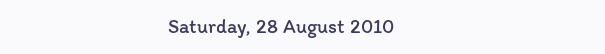Saturday, 28 August 2010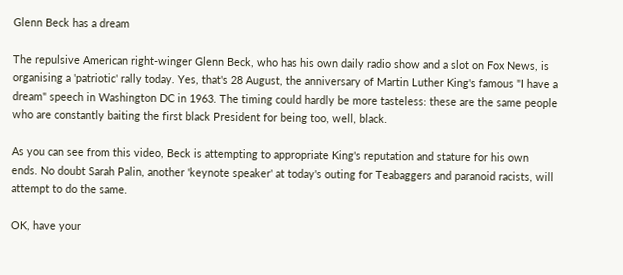Glenn Beck has a dream

The repulsive American right-winger Glenn Beck, who has his own daily radio show and a slot on Fox News, is organising a 'patriotic' rally today. Yes, that's 28 August, the anniversary of Martin Luther King's famous "I have a dream" speech in Washington DC in 1963. The timing could hardly be more tasteless: these are the same people who are constantly baiting the first black President for being too, well, black.

As you can see from this video, Beck is attempting to appropriate King's reputation and stature for his own ends. No doubt Sarah Palin, another 'keynote speaker' at today's outing for Teabaggers and paranoid racists, will attempt to do the same.

OK, have your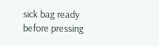sick bag ready before pressing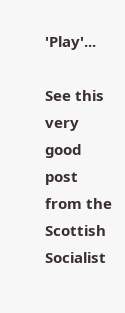'Play'...

See this very good post from the Scottish Socialist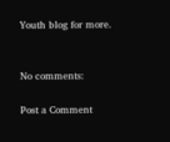Youth blog for more.


No comments:

Post a Comment